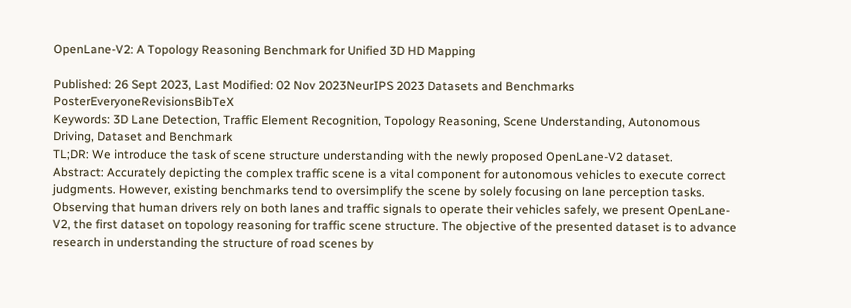OpenLane-V2: A Topology Reasoning Benchmark for Unified 3D HD Mapping

Published: 26 Sept 2023, Last Modified: 02 Nov 2023NeurIPS 2023 Datasets and Benchmarks PosterEveryoneRevisionsBibTeX
Keywords: 3D Lane Detection, Traffic Element Recognition, Topology Reasoning, Scene Understanding, Autonomous Driving, Dataset and Benchmark
TL;DR: We introduce the task of scene structure understanding with the newly proposed OpenLane-V2 dataset.
Abstract: Accurately depicting the complex traffic scene is a vital component for autonomous vehicles to execute correct judgments. However, existing benchmarks tend to oversimplify the scene by solely focusing on lane perception tasks. Observing that human drivers rely on both lanes and traffic signals to operate their vehicles safely, we present OpenLane-V2, the first dataset on topology reasoning for traffic scene structure. The objective of the presented dataset is to advance research in understanding the structure of road scenes by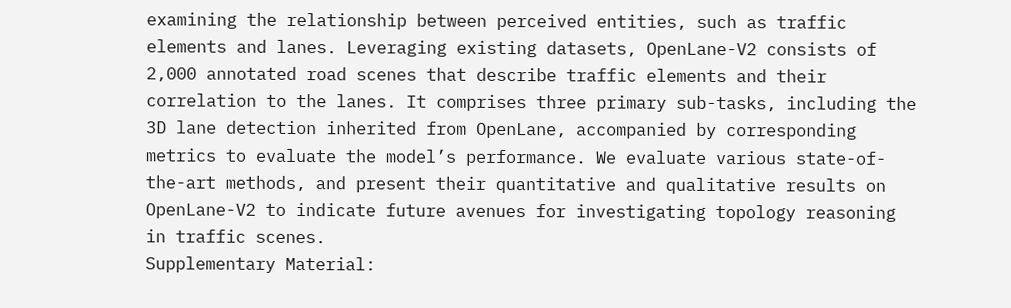examining the relationship between perceived entities, such as traffic elements and lanes. Leveraging existing datasets, OpenLane-V2 consists of 2,000 annotated road scenes that describe traffic elements and their correlation to the lanes. It comprises three primary sub-tasks, including the 3D lane detection inherited from OpenLane, accompanied by corresponding metrics to evaluate the model’s performance. We evaluate various state-of-the-art methods, and present their quantitative and qualitative results on OpenLane-V2 to indicate future avenues for investigating topology reasoning in traffic scenes.
Supplementary Material: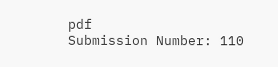pdf
Submission Number: 110